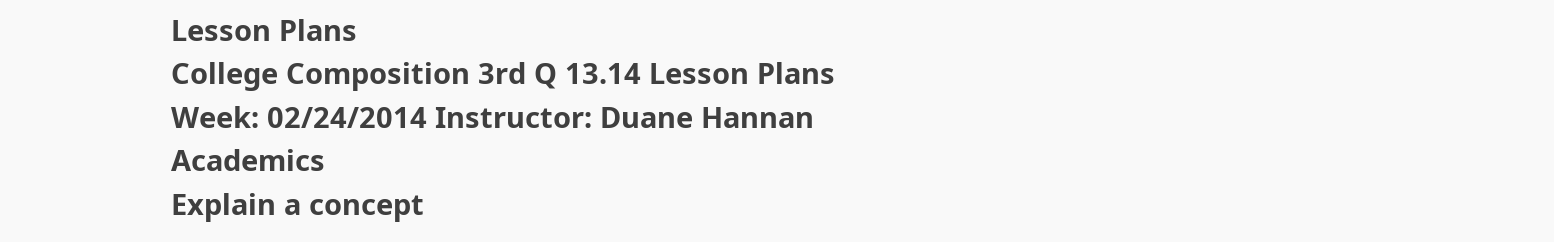Lesson Plans
College Composition 3rd Q 13.14 Lesson Plans
Week: 02/24/2014 Instructor: Duane Hannan Academics
Explain a concept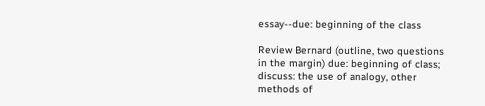essay--due: beginning of the class

Review Bernard (outline, two questions in the margin) due: beginning of class; discuss: the use of analogy, other methods of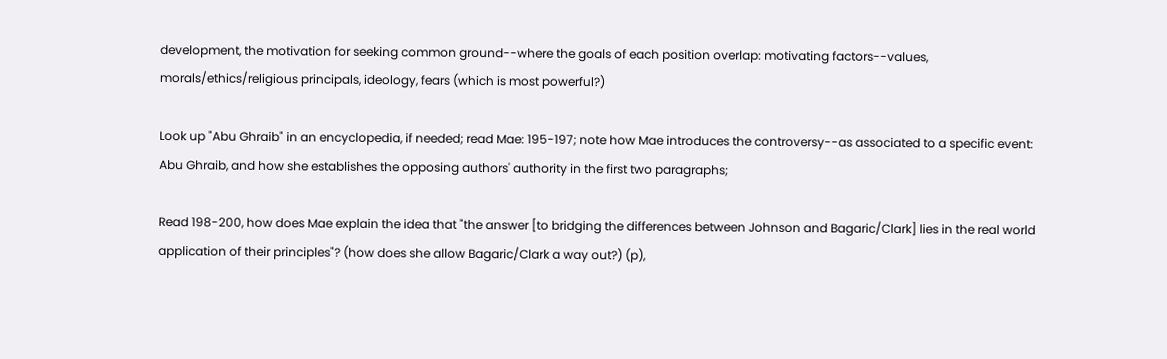development, the motivation for seeking common ground--where the goals of each position overlap: motivating factors--values, morals/ethics/religious principals, ideology, fears (which is most powerful?)

Look up "Abu Ghraib" in an encyclopedia, if needed; read Mae: 195-197; note how Mae introduces the controversy--as associated to a specific event: Abu Ghraib, and how she establishes the opposing authors' authority in the first two paragraphs;

Read 198-200, how does Mae explain the idea that "the answer [to bridging the differences between Johnson and Bagaric/Clark] lies in the real world application of their principles"? (how does she allow Bagaric/Clark a way out?) (p),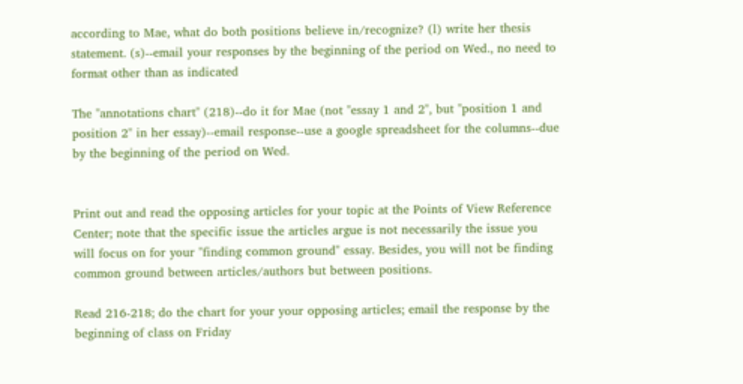according to Mae, what do both positions believe in/recognize? (l) write her thesis statement. (s)--email your responses by the beginning of the period on Wed., no need to format other than as indicated

The "annotations chart" (218)--do it for Mae (not "essay 1 and 2", but "position 1 and position 2" in her essay)--email response--use a google spreadsheet for the columns--due by the beginning of the period on Wed.


Print out and read the opposing articles for your topic at the Points of View Reference Center; note that the specific issue the articles argue is not necessarily the issue you will focus on for your "finding common ground" essay. Besides, you will not be finding common ground between articles/authors but between positions.

Read 216-218; do the chart for your your opposing articles; email the response by the beginning of class on Friday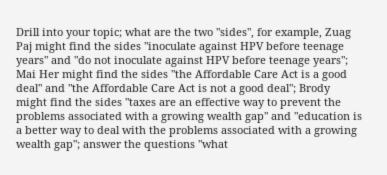Drill into your topic; what are the two "sides", for example, Zuag Paj might find the sides "inoculate against HPV before teenage years" and "do not inoculate against HPV before teenage years"; Mai Her might find the sides "the Affordable Care Act is a good deal" and "the Affordable Care Act is not a good deal"; Brody might find the sides "taxes are an effective way to prevent the problems associated with a growing wealth gap" and "education is a better way to deal with the problems associated with a growing wealth gap"; answer the questions "what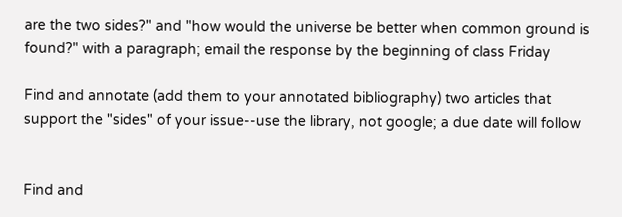are the two sides?" and "how would the universe be better when common ground is found?" with a paragraph; email the response by the beginning of class Friday

Find and annotate (add them to your annotated bibliography) two articles that support the "sides" of your issue--use the library, not google; a due date will follow


Find and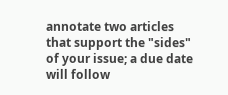annotate two articles that support the "sides" of your issue; a due date will follow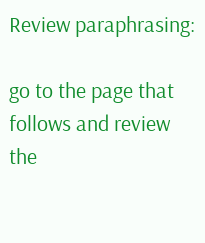Review paraphrasing:

go to the page that follows and review the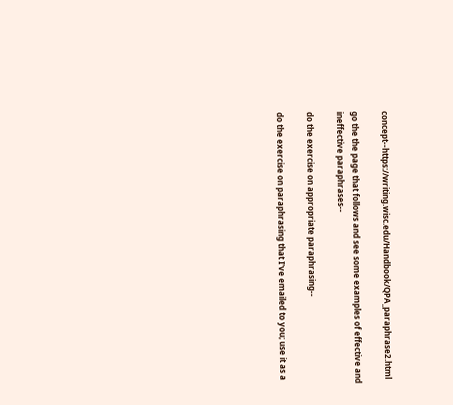concept--https://writing.wisc.edu/Handbook/QPA_paraphrase2.html

go the the page that follows and see some examples of effective and ineffective paraphrases--

do the exercise on appropriate paraphrasing--

do the exercise on paraphrasing that I've emailed to you; use it as a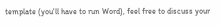template (you'll have to run Word), feel free to discuss your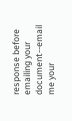response before emailing your document--email me your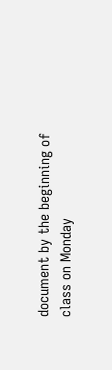document by the beginning of class on Monday